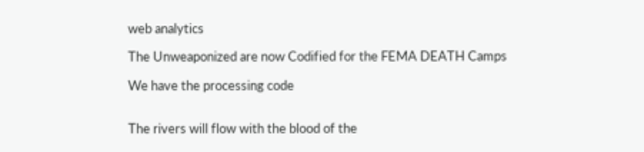web analytics

The Unweaponized are now Codified for the FEMA DEATH Camps

We have the processing code


The rivers will flow with the blood of the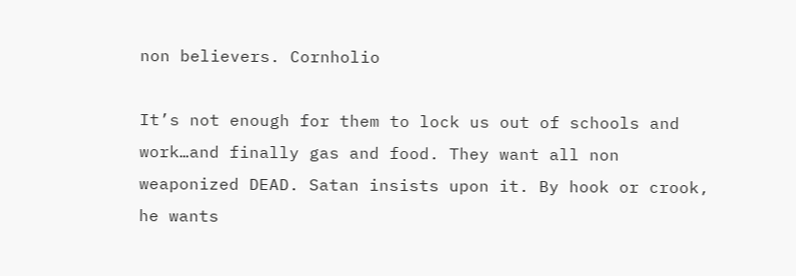non believers. Cornholio

It’s not enough for them to lock us out of schools and work…and finally gas and food. They want all non weaponized DEAD. Satan insists upon it. By hook or crook, he wants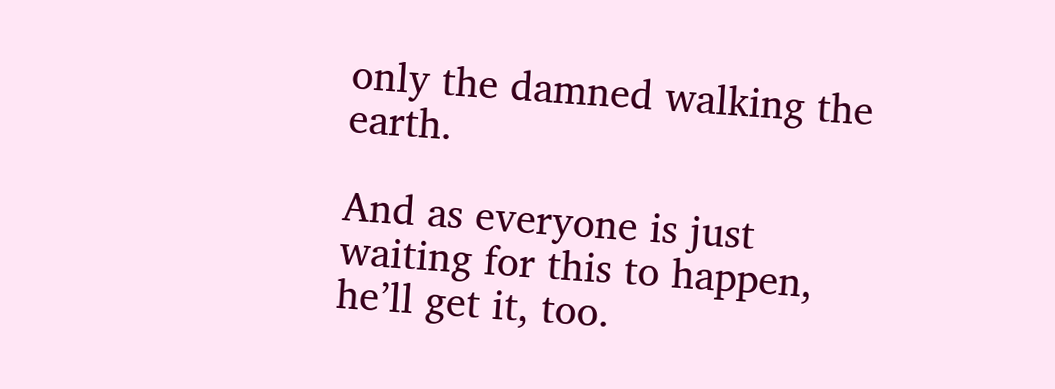only the damned walking the earth.

And as everyone is just waiting for this to happen, he’ll get it, too.